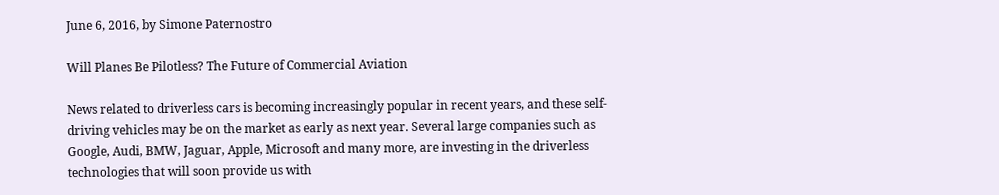June 6, 2016, by Simone Paternostro

Will Planes Be Pilotless? The Future of Commercial Aviation

News related to driverless cars is becoming increasingly popular in recent years, and these self-driving vehicles may be on the market as early as next year. Several large companies such as Google, Audi, BMW, Jaguar, Apple, Microsoft and many more, are investing in the driverless technologies that will soon provide us with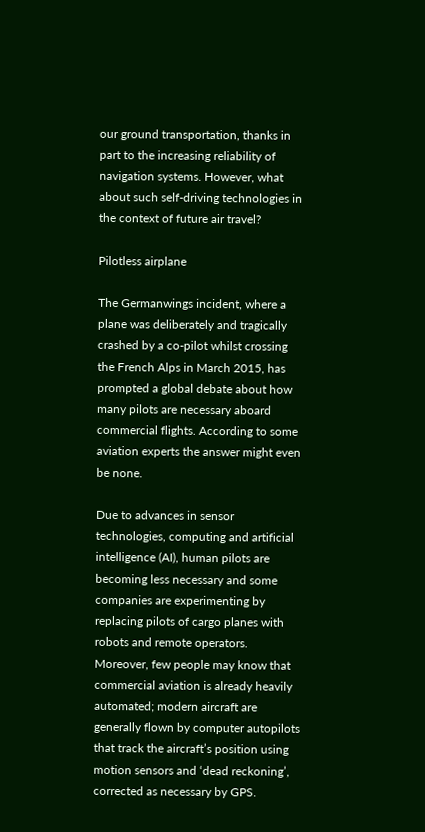our ground transportation, thanks in part to the increasing reliability of navigation systems. However, what about such self-driving technologies in the context of future air travel?

Pilotless airplane

The Germanwings incident, where a plane was deliberately and tragically crashed by a co-pilot whilst crossing the French Alps in March 2015, has prompted a global debate about how many pilots are necessary aboard commercial flights. According to some aviation experts the answer might even be none.

Due to advances in sensor technologies, computing and artificial intelligence (AI), human pilots are becoming less necessary and some companies are experimenting by replacing pilots of cargo planes with robots and remote operators. Moreover, few people may know that commercial aviation is already heavily automated; modern aircraft are generally flown by computer autopilots that track the aircraft’s position using motion sensors and ‘dead reckoning’, corrected as necessary by GPS.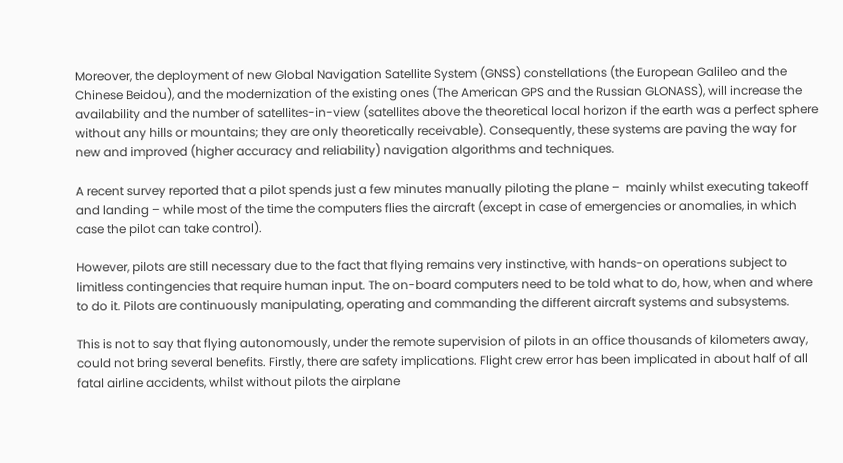Moreover, the deployment of new Global Navigation Satellite System (GNSS) constellations (the European Galileo and the Chinese Beidou), and the modernization of the existing ones (The American GPS and the Russian GLONASS), will increase the availability and the number of satellites-in-view (satellites above the theoretical local horizon if the earth was a perfect sphere without any hills or mountains; they are only theoretically receivable). Consequently, these systems are paving the way for new and improved (higher accuracy and reliability) navigation algorithms and techniques.

A recent survey reported that a pilot spends just a few minutes manually piloting the plane –  mainly whilst executing takeoff and landing – while most of the time the computers flies the aircraft (except in case of emergencies or anomalies, in which case the pilot can take control).

However, pilots are still necessary due to the fact that flying remains very instinctive, with hands-on operations subject to limitless contingencies that require human input. The on-board computers need to be told what to do, how, when and where to do it. Pilots are continuously manipulating, operating and commanding the different aircraft systems and subsystems.

This is not to say that flying autonomously, under the remote supervision of pilots in an office thousands of kilometers away, could not bring several benefits. Firstly, there are safety implications. Flight crew error has been implicated in about half of all fatal airline accidents, whilst without pilots the airplane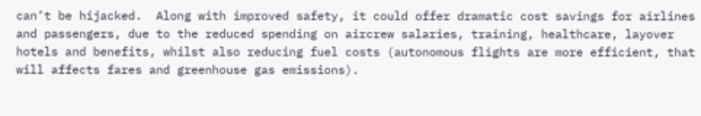can’t be hijacked.  Along with improved safety, it could offer dramatic cost savings for airlines and passengers, due to the reduced spending on aircrew salaries, training, healthcare, layover hotels and benefits, whilst also reducing fuel costs (autonomous flights are more efficient, that will affects fares and greenhouse gas emissions).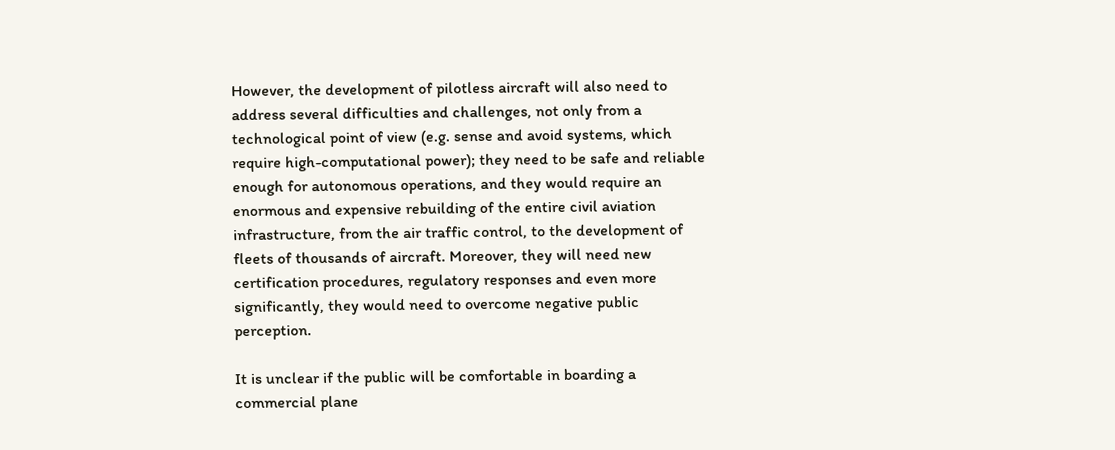However, the development of pilotless aircraft will also need to address several difficulties and challenges, not only from a technological point of view (e.g. sense and avoid systems, which require high-computational power); they need to be safe and reliable enough for autonomous operations, and they would require an enormous and expensive rebuilding of the entire civil aviation infrastructure, from the air traffic control, to the development of fleets of thousands of aircraft. Moreover, they will need new certification procedures, regulatory responses and even more significantly, they would need to overcome negative public perception.

It is unclear if the public will be comfortable in boarding a commercial plane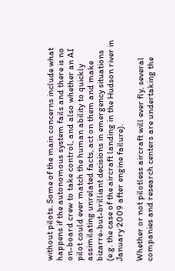without pilots. Some of the main concerns include what happens if the autonomous system fails and there is no on-board crew to take control, and also whether an AI pilot could ever match the human ability to quickly assimilating unrelated facts, act on them and make bizarre-but-brilliant decisions in emergency situations (e.g. the case of the aircraft landing in the Hudson river in January 2009 after engine failure).

Whether or not pilotless aircraft will ever fly, several companies and research centers are undertaking the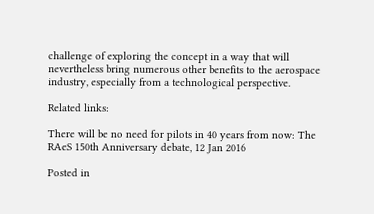challenge of exploring the concept in a way that will nevertheless bring numerous other benefits to the aerospace industry, especially from a technological perspective.

Related links:

There will be no need for pilots in 40 years from now: The RAeS 150th Anniversary debate, 12 Jan 2016

Posted in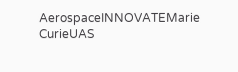AerospaceINNOVATEMarie CurieUAS